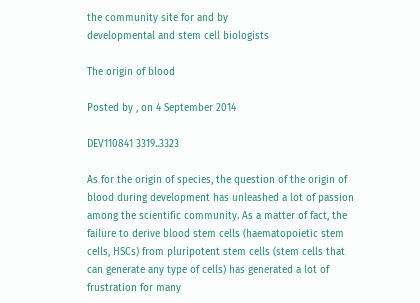the community site for and by
developmental and stem cell biologists

The origin of blood

Posted by , on 4 September 2014

DEV110841 3319..3323

As for the origin of species, the question of the origin of blood during development has unleashed a lot of passion among the scientific community. As a matter of fact, the failure to derive blood stem cells (haematopoietic stem cells, HSCs) from pluripotent stem cells (stem cells that can generate any type of cells) has generated a lot of frustration for many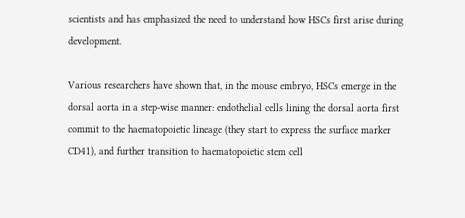scientists and has emphasized the need to understand how HSCs first arise during development.

Various researchers have shown that, in the mouse embryo, HSCs emerge in the dorsal aorta in a step-wise manner: endothelial cells lining the dorsal aorta first commit to the haematopoietic lineage (they start to express the surface marker CD41), and further transition to haematopoietic stem cell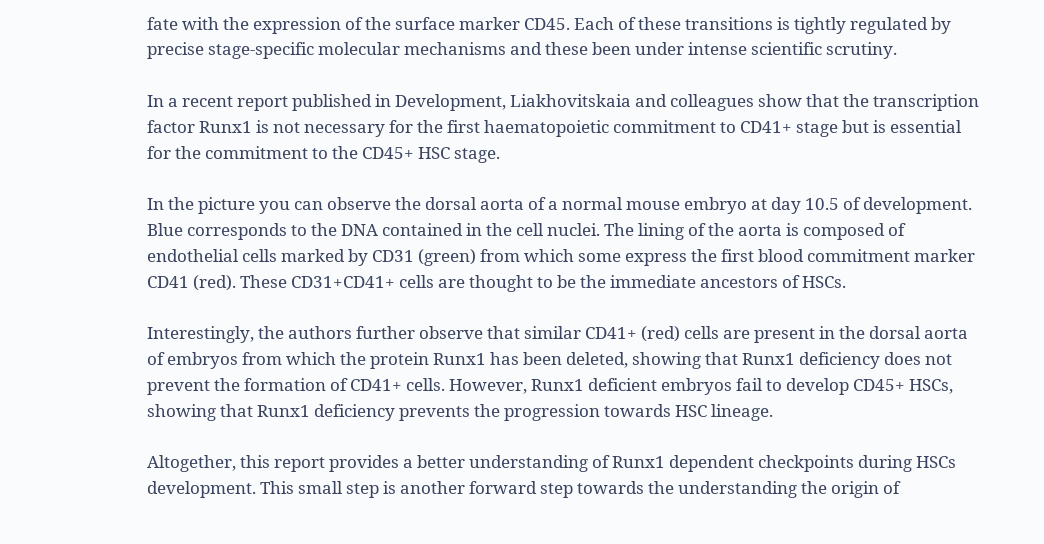fate with the expression of the surface marker CD45. Each of these transitions is tightly regulated by precise stage-specific molecular mechanisms and these been under intense scientific scrutiny.

In a recent report published in Development, Liakhovitskaia and colleagues show that the transcription factor Runx1 is not necessary for the first haematopoietic commitment to CD41+ stage but is essential for the commitment to the CD45+ HSC stage.

In the picture you can observe the dorsal aorta of a normal mouse embryo at day 10.5 of development. Blue corresponds to the DNA contained in the cell nuclei. The lining of the aorta is composed of endothelial cells marked by CD31 (green) from which some express the first blood commitment marker CD41 (red). These CD31+CD41+ cells are thought to be the immediate ancestors of HSCs.

Interestingly, the authors further observe that similar CD41+ (red) cells are present in the dorsal aorta of embryos from which the protein Runx1 has been deleted, showing that Runx1 deficiency does not prevent the formation of CD41+ cells. However, Runx1 deficient embryos fail to develop CD45+ HSCs, showing that Runx1 deficiency prevents the progression towards HSC lineage.

Altogether, this report provides a better understanding of Runx1 dependent checkpoints during HSCs development. This small step is another forward step towards the understanding the origin of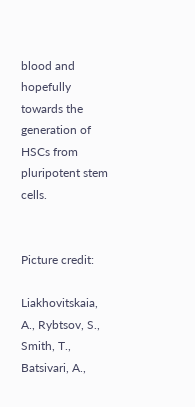blood and hopefully towards the generation of HSCs from pluripotent stem cells.


Picture credit:

Liakhovitskaia, A., Rybtsov, S., Smith, T., Batsivari, A.,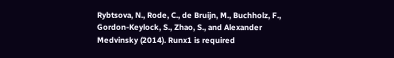Rybtsova, N., Rode, C., de Bruijn, M., Buchholz, F., Gordon-Keylock, S., Zhao, S., and Alexander Medvinsky (2014). Runx1 is required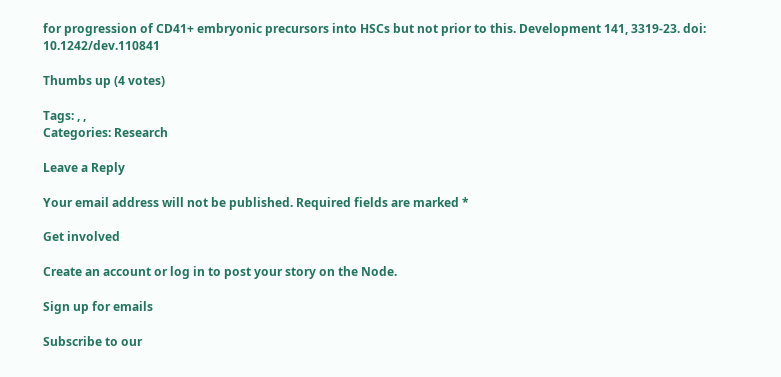for progression of CD41+ embryonic precursors into HSCs but not prior to this. Development 141, 3319-23. doi: 10.1242/dev.110841

Thumbs up (4 votes)

Tags: , ,
Categories: Research

Leave a Reply

Your email address will not be published. Required fields are marked *

Get involved

Create an account or log in to post your story on the Node.

Sign up for emails

Subscribe to our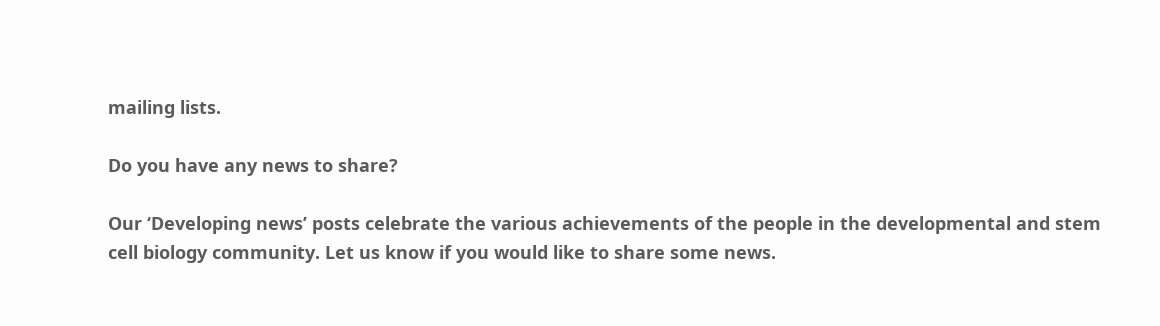mailing lists.

Do you have any news to share?

Our ‘Developing news’ posts celebrate the various achievements of the people in the developmental and stem cell biology community. Let us know if you would like to share some news.